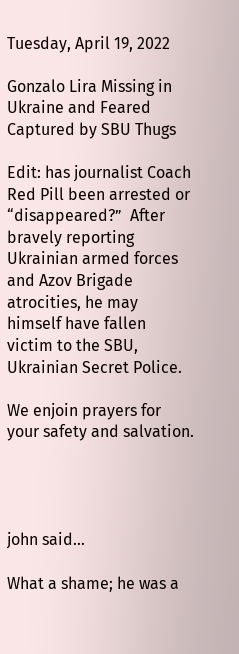Tuesday, April 19, 2022

Gonzalo Lira Missing in Ukraine and Feared Captured by SBU Thugs

Edit: has journalist Coach Red Pill been arrested or “disappeared?”  After bravely reporting Ukrainian armed forces and Azov Brigade atrocities, he may himself have fallen victim to the SBU, Ukrainian Secret Police.

We enjoin prayers for your safety and salvation.




john said...

What a shame; he was a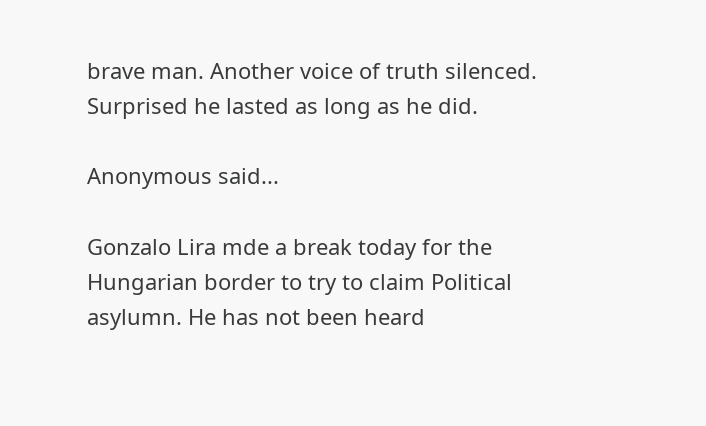brave man. Another voice of truth silenced. Surprised he lasted as long as he did.

Anonymous said...

Gonzalo Lira mde a break today for the Hungarian border to try to claim Political asylumn. He has not been heard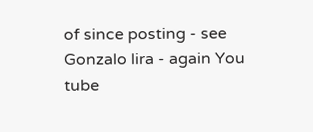of since posting - see Gonzalo lira - again You tube